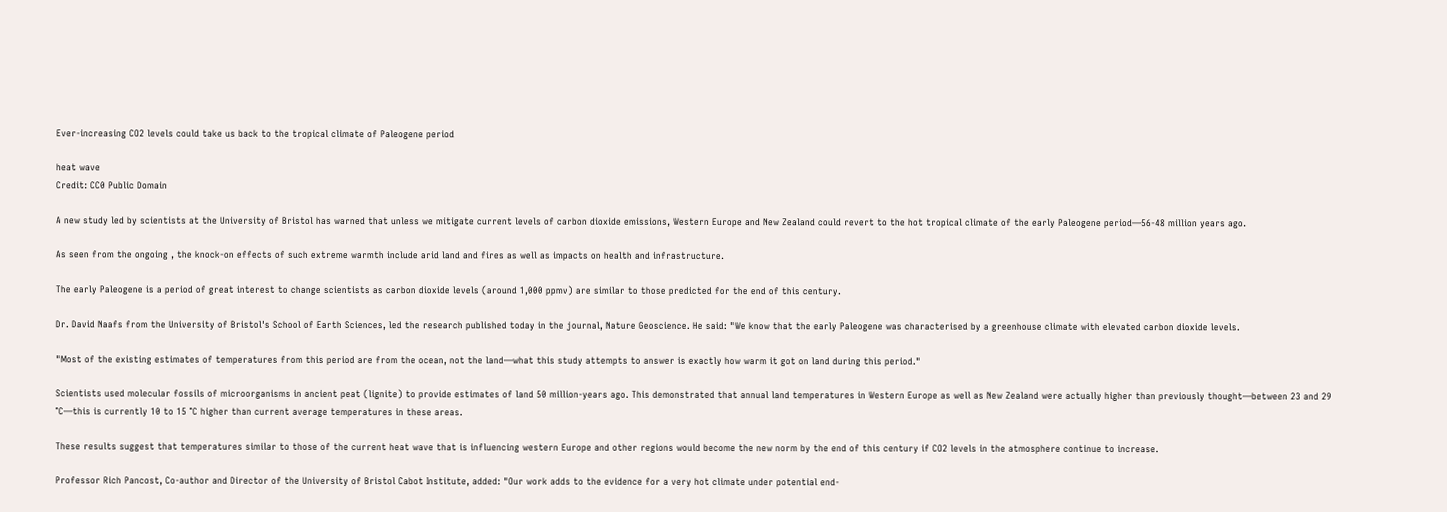Ever-increasing CO2 levels could take us back to the tropical climate of Paleogene period

heat wave
Credit: CC0 Public Domain

A new study led by scientists at the University of Bristol has warned that unless we mitigate current levels of carbon dioxide emissions, Western Europe and New Zealand could revert to the hot tropical climate of the early Paleogene period—56-48 million years ago.

As seen from the ongoing , the knock-on effects of such extreme warmth include arid land and fires as well as impacts on health and infrastructure.

The early Paleogene is a period of great interest to change scientists as carbon dioxide levels (around 1,000 ppmv) are similar to those predicted for the end of this century.

Dr. David Naafs from the University of Bristol's School of Earth Sciences, led the research published today in the journal, Nature Geoscience. He said: "We know that the early Paleogene was characterised by a greenhouse climate with elevated carbon dioxide levels.

"Most of the existing estimates of temperatures from this period are from the ocean, not the land—what this study attempts to answer is exactly how warm it got on land during this period."

Scientists used molecular fossils of microorganisms in ancient peat (lignite) to provide estimates of land 50 million-years ago. This demonstrated that annual land temperatures in Western Europe as well as New Zealand were actually higher than previously thought—between 23 and 29 °C—this is currently 10 to 15 °C higher than current average temperatures in these areas.

These results suggest that temperatures similar to those of the current heat wave that is influencing western Europe and other regions would become the new norm by the end of this century if CO2 levels in the atmosphere continue to increase.

Professor Rich Pancost, Co-author and Director of the University of Bristol Cabot Institute, added: "Our work adds to the evidence for a very hot climate under potential end-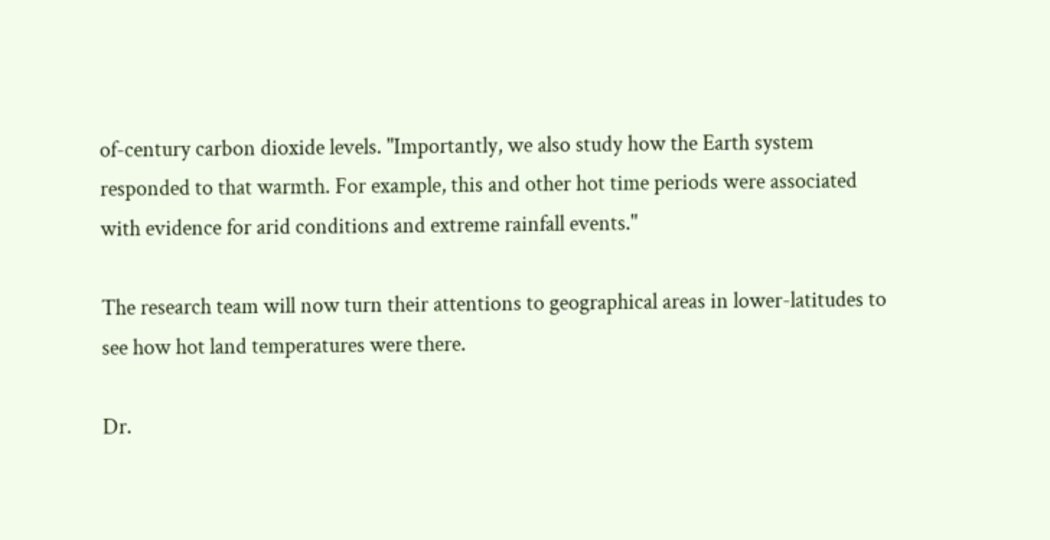of-century carbon dioxide levels. "Importantly, we also study how the Earth system responded to that warmth. For example, this and other hot time periods were associated with evidence for arid conditions and extreme rainfall events."

The research team will now turn their attentions to geographical areas in lower-latitudes to see how hot land temperatures were there.

Dr.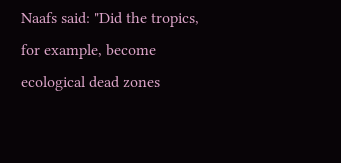Naafs said: "Did the tropics, for example, become ecological dead zones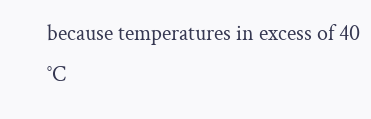because temperatures in excess of 40 °C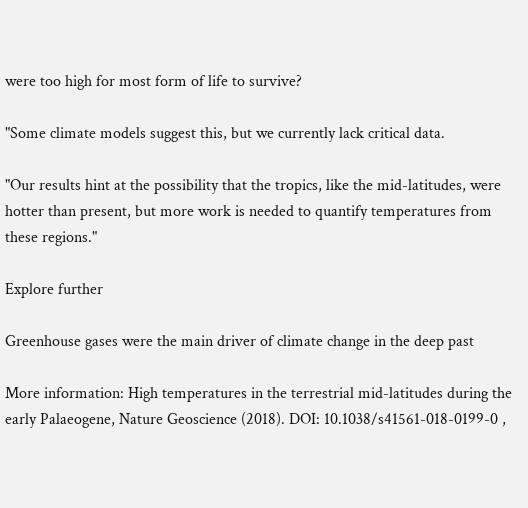were too high for most form of life to survive?

"Some climate models suggest this, but we currently lack critical data.

"Our results hint at the possibility that the tropics, like the mid-latitudes, were hotter than present, but more work is needed to quantify temperatures from these regions."

Explore further

Greenhouse gases were the main driver of climate change in the deep past

More information: High temperatures in the terrestrial mid-latitudes during the early Palaeogene, Nature Geoscience (2018). DOI: 10.1038/s41561-018-0199-0 ,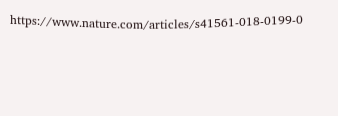https://www.nature.com/articles/s41561-018-0199-0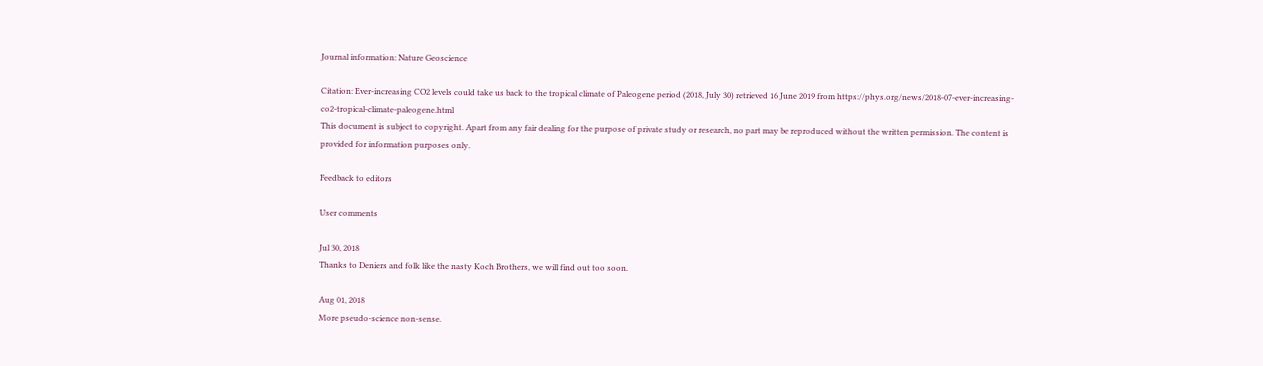Journal information: Nature Geoscience

Citation: Ever-increasing CO2 levels could take us back to the tropical climate of Paleogene period (2018, July 30) retrieved 16 June 2019 from https://phys.org/news/2018-07-ever-increasing-co2-tropical-climate-paleogene.html
This document is subject to copyright. Apart from any fair dealing for the purpose of private study or research, no part may be reproduced without the written permission. The content is provided for information purposes only.

Feedback to editors

User comments

Jul 30, 2018
Thanks to Deniers and folk like the nasty Koch Brothers, we will find out too soon.

Aug 01, 2018
More pseudo-science non-sense.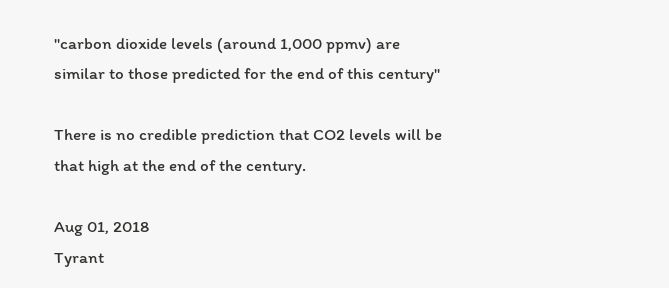"carbon dioxide levels (around 1,000 ppmv) are similar to those predicted for the end of this century"

There is no credible prediction that CO2 levels will be that high at the end of the century.

Aug 01, 2018
Tyrant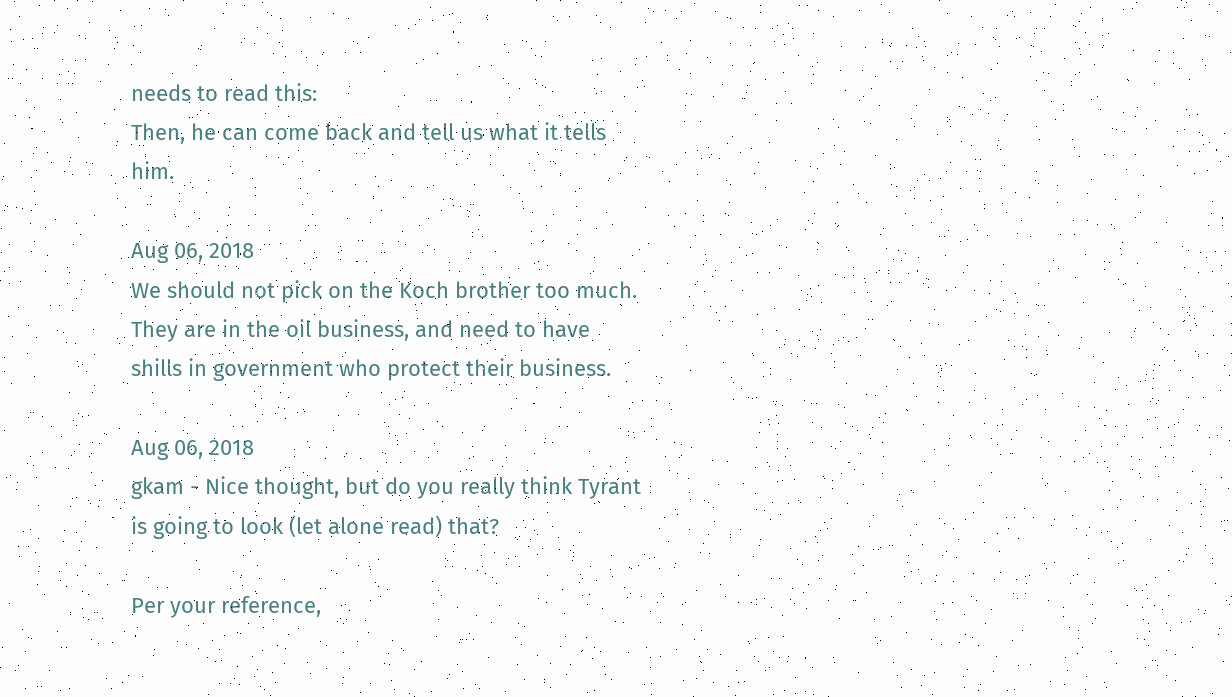needs to read this:
Then, he can come back and tell us what it tells him.

Aug 06, 2018
We should not pick on the Koch brother too much. They are in the oil business, and need to have shills in government who protect their business.

Aug 06, 2018
gkam - Nice thought, but do you really think Tyrant is going to look (let alone read) that?

Per your reference,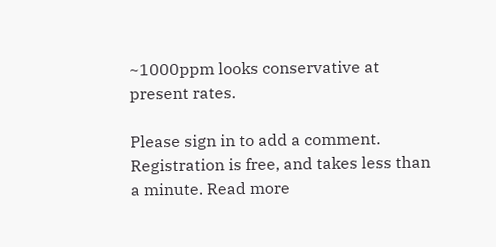~1000ppm looks conservative at present rates.

Please sign in to add a comment. Registration is free, and takes less than a minute. Read more